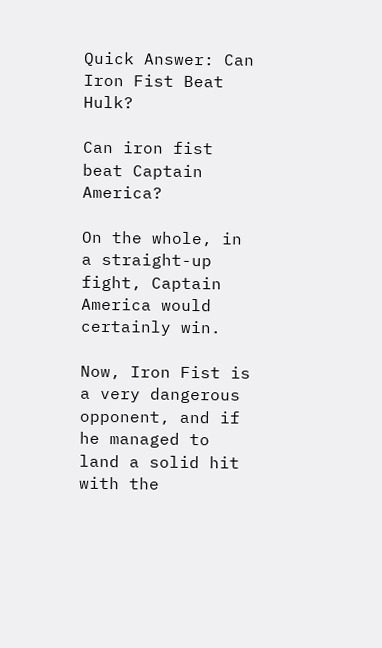Quick Answer: Can Iron Fist Beat Hulk?

Can iron fist beat Captain America?

On the whole, in a straight-up fight, Captain America would certainly win.

Now, Iron Fist is a very dangerous opponent, and if he managed to land a solid hit with the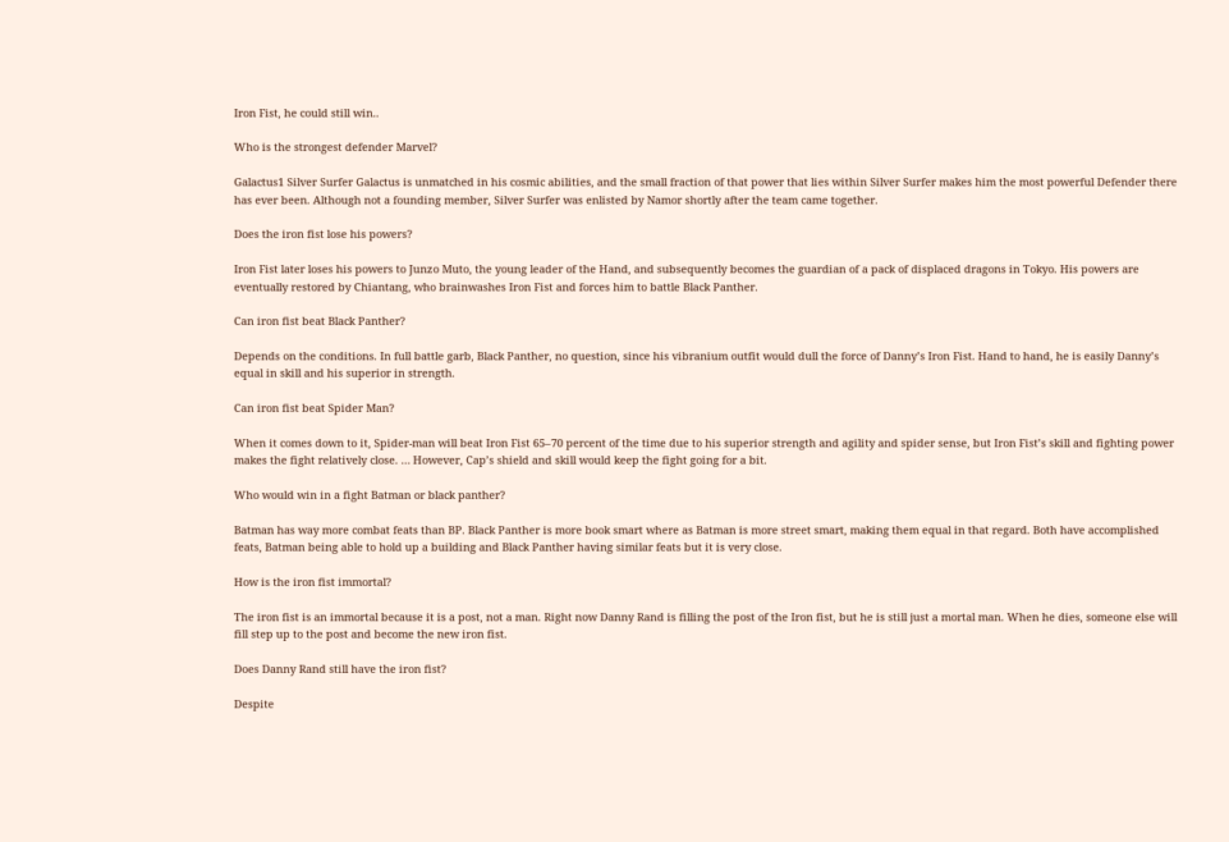Iron Fist, he could still win..

Who is the strongest defender Marvel?

Galactus1 Silver Surfer Galactus is unmatched in his cosmic abilities, and the small fraction of that power that lies within Silver Surfer makes him the most powerful Defender there has ever been. Although not a founding member, Silver Surfer was enlisted by Namor shortly after the team came together.

Does the iron fist lose his powers?

Iron Fist later loses his powers to Junzo Muto, the young leader of the Hand, and subsequently becomes the guardian of a pack of displaced dragons in Tokyo. His powers are eventually restored by Chiantang, who brainwashes Iron Fist and forces him to battle Black Panther.

Can iron fist beat Black Panther?

Depends on the conditions. In full battle garb, Black Panther, no question, since his vibranium outfit would dull the force of Danny’s Iron Fist. Hand to hand, he is easily Danny’s equal in skill and his superior in strength.

Can iron fist beat Spider Man?

When it comes down to it, Spider-man will beat Iron Fist 65–70 percent of the time due to his superior strength and agility and spider sense, but Iron Fist’s skill and fighting power makes the fight relatively close. … However, Cap’s shield and skill would keep the fight going for a bit.

Who would win in a fight Batman or black panther?

Batman has way more combat feats than BP. Black Panther is more book smart where as Batman is more street smart, making them equal in that regard. Both have accomplished feats, Batman being able to hold up a building and Black Panther having similar feats but it is very close.

How is the iron fist immortal?

The iron fist is an immortal because it is a post, not a man. Right now Danny Rand is filling the post of the Iron fist, but he is still just a mortal man. When he dies, someone else will fill step up to the post and become the new iron fist.

Does Danny Rand still have the iron fist?

Despite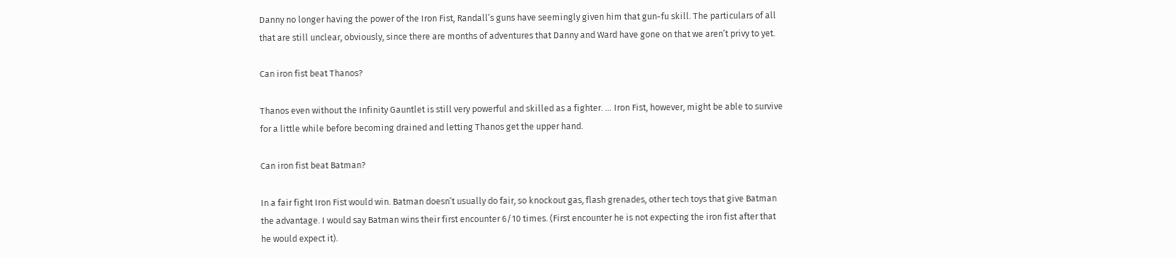Danny no longer having the power of the Iron Fist, Randall’s guns have seemingly given him that gun-fu skill. The particulars of all that are still unclear, obviously, since there are months of adventures that Danny and Ward have gone on that we aren’t privy to yet.

Can iron fist beat Thanos?

Thanos even without the Infinity Gauntlet is still very powerful and skilled as a fighter. … Iron Fist, however, might be able to survive for a little while before becoming drained and letting Thanos get the upper hand.

Can iron fist beat Batman?

In a fair fight Iron Fist would win. Batman doesn’t usually do fair, so knockout gas, flash grenades, other tech toys that give Batman the advantage. I would say Batman wins their first encounter 6/10 times. (First encounter he is not expecting the iron fist after that he would expect it).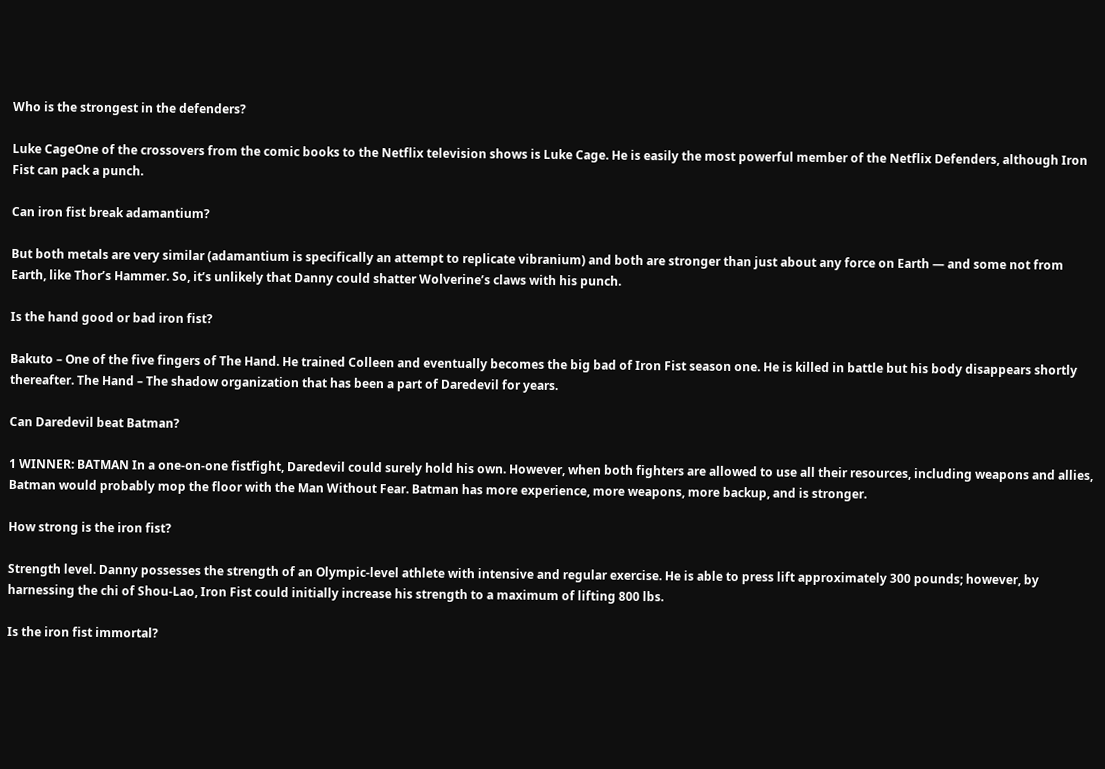Who is the strongest in the defenders?

Luke CageOne of the crossovers from the comic books to the Netflix television shows is Luke Cage. He is easily the most powerful member of the Netflix Defenders, although Iron Fist can pack a punch.

Can iron fist break adamantium?

But both metals are very similar (adamantium is specifically an attempt to replicate vibranium) and both are stronger than just about any force on Earth — and some not from Earth, like Thor’s Hammer. So, it’s unlikely that Danny could shatter Wolverine’s claws with his punch.

Is the hand good or bad iron fist?

Bakuto – One of the five fingers of The Hand. He trained Colleen and eventually becomes the big bad of Iron Fist season one. He is killed in battle but his body disappears shortly thereafter. The Hand – The shadow organization that has been a part of Daredevil for years.

Can Daredevil beat Batman?

1 WINNER: BATMAN In a one-on-one fistfight, Daredevil could surely hold his own. However, when both fighters are allowed to use all their resources, including weapons and allies, Batman would probably mop the floor with the Man Without Fear. Batman has more experience, more weapons, more backup, and is stronger.

How strong is the iron fist?

Strength level. Danny possesses the strength of an Olympic-level athlete with intensive and regular exercise. He is able to press lift approximately 300 pounds; however, by harnessing the chi of Shou-Lao, Iron Fist could initially increase his strength to a maximum of lifting 800 lbs.

Is the iron fist immortal?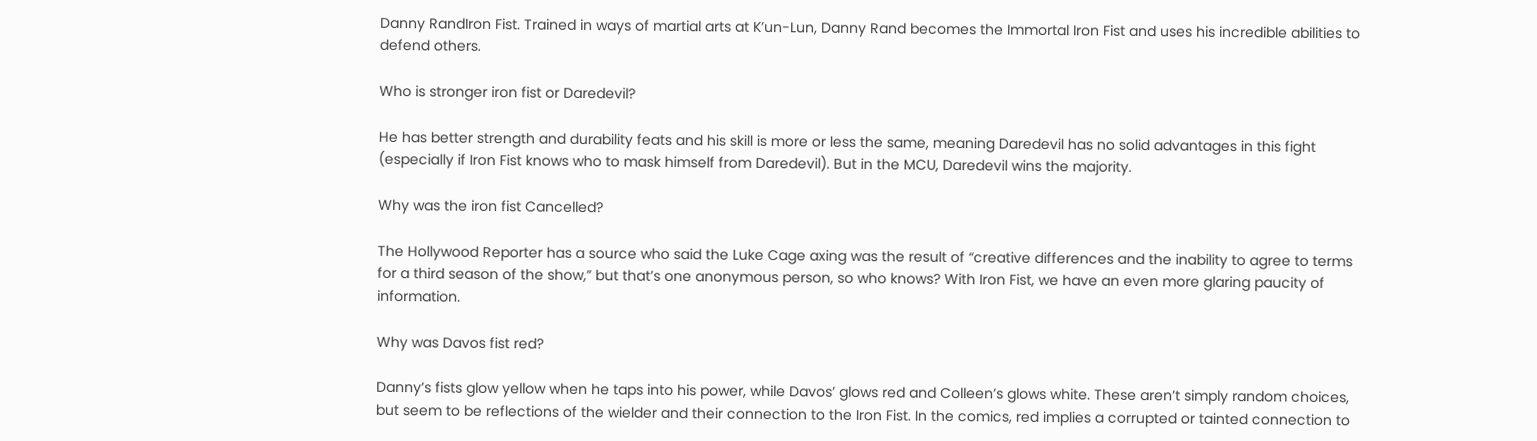Danny RandIron Fist. Trained in ways of martial arts at K’un-Lun, Danny Rand becomes the Immortal Iron Fist and uses his incredible abilities to defend others.

Who is stronger iron fist or Daredevil?

He has better strength and durability feats and his skill is more or less the same, meaning Daredevil has no solid advantages in this fight (especially if Iron Fist knows who to mask himself from Daredevil). But in the MCU, Daredevil wins the majority.

Why was the iron fist Cancelled?

The Hollywood Reporter has a source who said the Luke Cage axing was the result of “creative differences and the inability to agree to terms for a third season of the show,” but that’s one anonymous person, so who knows? With Iron Fist, we have an even more glaring paucity of information.

Why was Davos fist red?

Danny’s fists glow yellow when he taps into his power, while Davos’ glows red and Colleen’s glows white. These aren’t simply random choices, but seem to be reflections of the wielder and their connection to the Iron Fist. In the comics, red implies a corrupted or tainted connection to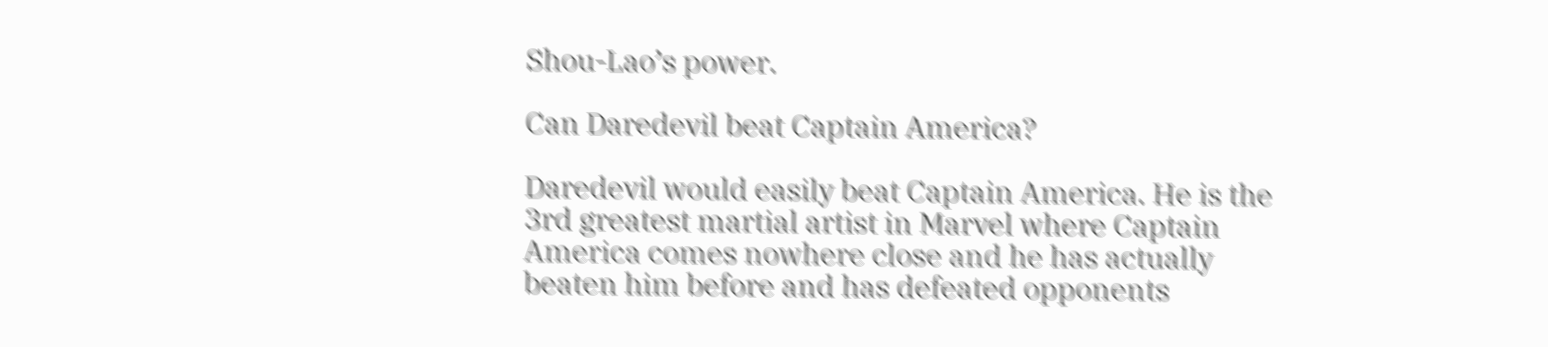Shou-Lao’s power.

Can Daredevil beat Captain America?

Daredevil would easily beat Captain America. He is the 3rd greatest martial artist in Marvel where Captain America comes nowhere close and he has actually beaten him before and has defeated opponents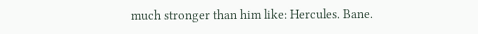much stronger than him like: Hercules. Bane.